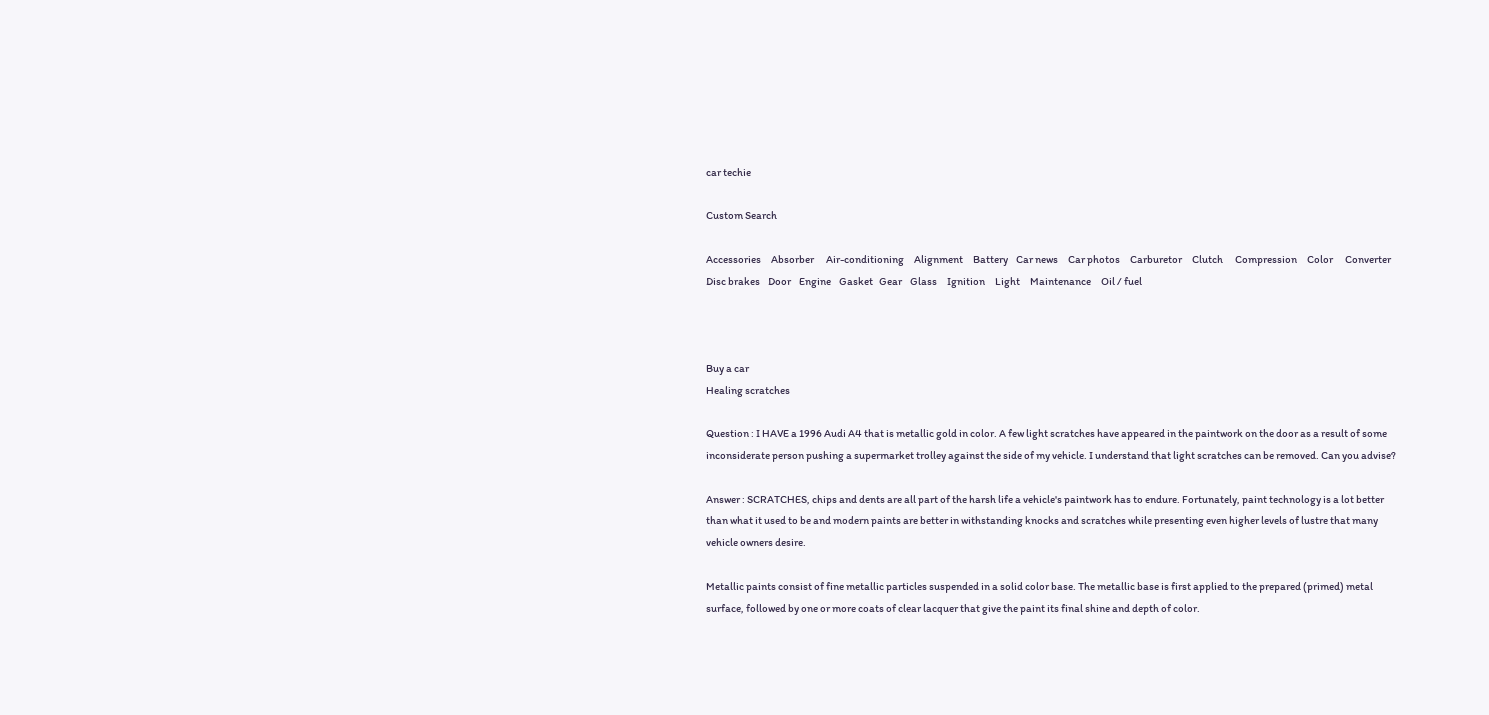car techie

Custom Search

Accessories     Absorber      Air-conditioning     Alignment     Battery    Car news     Car photos     Carburetor     Clutch      Compression     Color      Converter    Disc brakes    Door    Engine    Gasket   Gear    Glass     Ignition     Light     Maintenance     Oil / fuel



Buy a car
Healing scratches

Question : I HAVE a 1996 Audi A4 that is metallic gold in color. A few light scratches have appeared in the paintwork on the door as a result of some inconsiderate person pushing a supermarket trolley against the side of my vehicle. I understand that light scratches can be removed. Can you advise?

Answer : SCRATCHES, chips and dents are all part of the harsh life a vehicle's paintwork has to endure. Fortunately, paint technology is a lot better than what it used to be and modern paints are better in withstanding knocks and scratches while presenting even higher levels of lustre that many vehicle owners desire.

Metallic paints consist of fine metallic particles suspended in a solid color base. The metallic base is first applied to the prepared (primed) metal surface, followed by one or more coats of clear lacquer that give the paint its final shine and depth of color.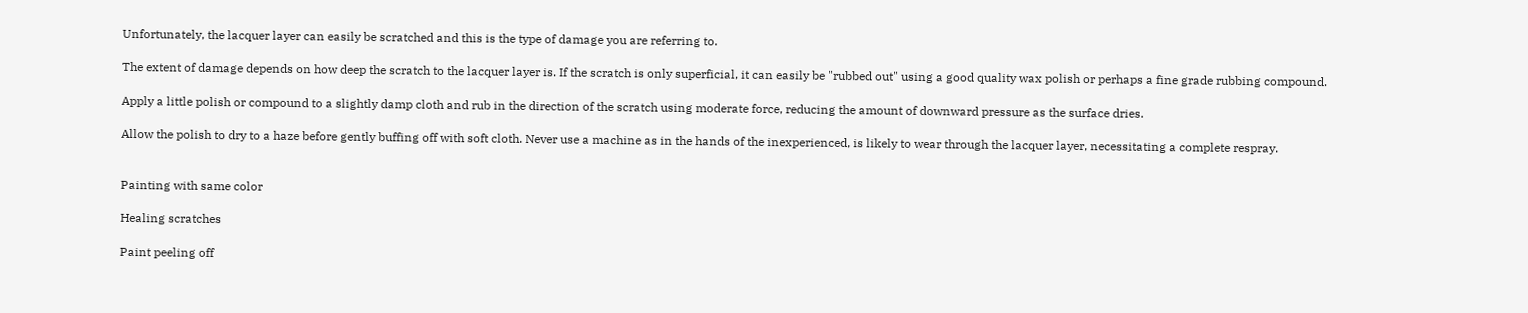Unfortunately, the lacquer layer can easily be scratched and this is the type of damage you are referring to.

The extent of damage depends on how deep the scratch to the lacquer layer is. If the scratch is only superficial, it can easily be "rubbed out" using a good quality wax polish or perhaps a fine grade rubbing compound.

Apply a little polish or compound to a slightly damp cloth and rub in the direction of the scratch using moderate force, reducing the amount of downward pressure as the surface dries.

Allow the polish to dry to a haze before gently buffing off with soft cloth. Never use a machine as in the hands of the inexperienced, is likely to wear through the lacquer layer, necessitating a complete respray.


Painting with same color

Healing scratches

Paint peeling off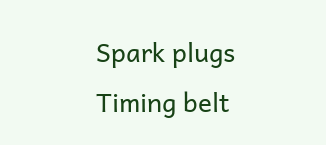Spark plugs
Timing belt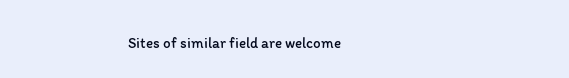Sites of similar field are welcome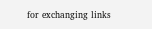for exchanging links